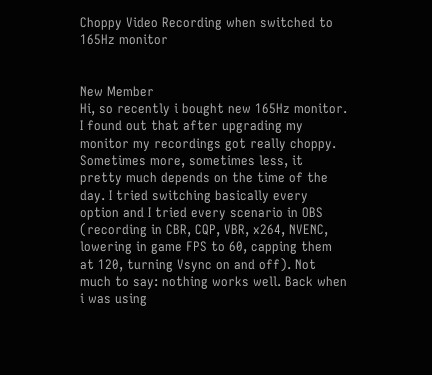Choppy Video Recording when switched to 165Hz monitor


New Member
Hi, so recently i bought new 165Hz monitor. I found out that after upgrading my monitor my recordings got really choppy. Sometimes more, sometimes less, it pretty much depends on the time of the day. I tried switching basically every option and I tried every scenario in OBS (recording in CBR, CQP, VBR, x264, NVENC, lowering in game FPS to 60, capping them at 120, turning Vsync on and off). Not much to say: nothing works well. Back when i was using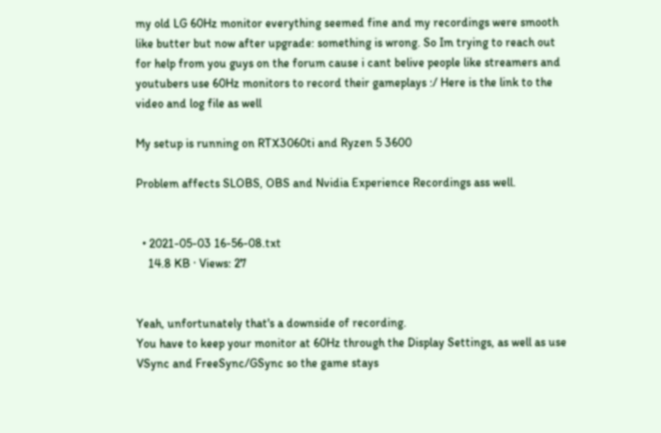my old LG 60Hz monitor everything seemed fine and my recordings were smooth like butter but now after upgrade: something is wrong. So Im trying to reach out for help from you guys on the forum cause i cant belive people like streamers and youtubers use 60Hz monitors to record their gameplays :/ Here is the link to the video and log file as well

My setup is running on RTX3060ti and Ryzen 5 3600

Problem affects SLOBS, OBS and Nvidia Experience Recordings ass well.


  • 2021-05-03 16-56-08.txt
    14.8 KB · Views: 27


Yeah, unfortunately that's a downside of recording.
You have to keep your monitor at 60Hz through the Display Settings, as well as use VSync and FreeSync/GSync so the game stays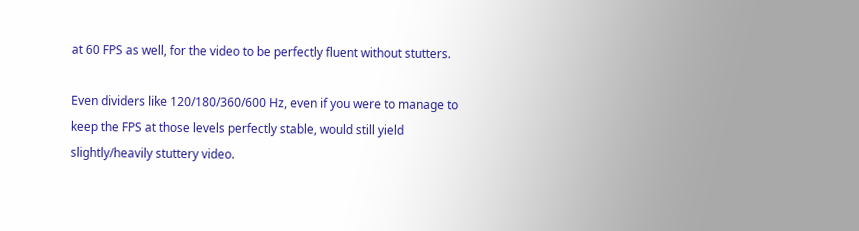at 60 FPS as well, for the video to be perfectly fluent without stutters.

Even dividers like 120/180/360/600 Hz, even if you were to manage to keep the FPS at those levels perfectly stable, would still yield slightly/heavily stuttery video.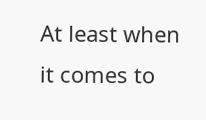At least when it comes to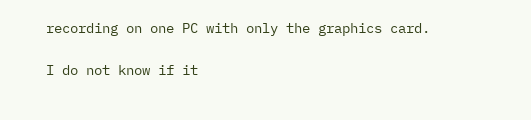recording on one PC with only the graphics card.

I do not know if it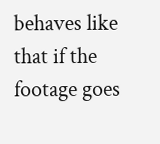behaves like that if the footage goes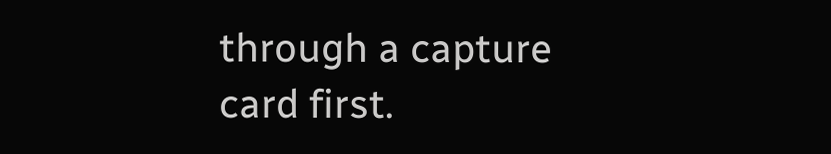through a capture card first.